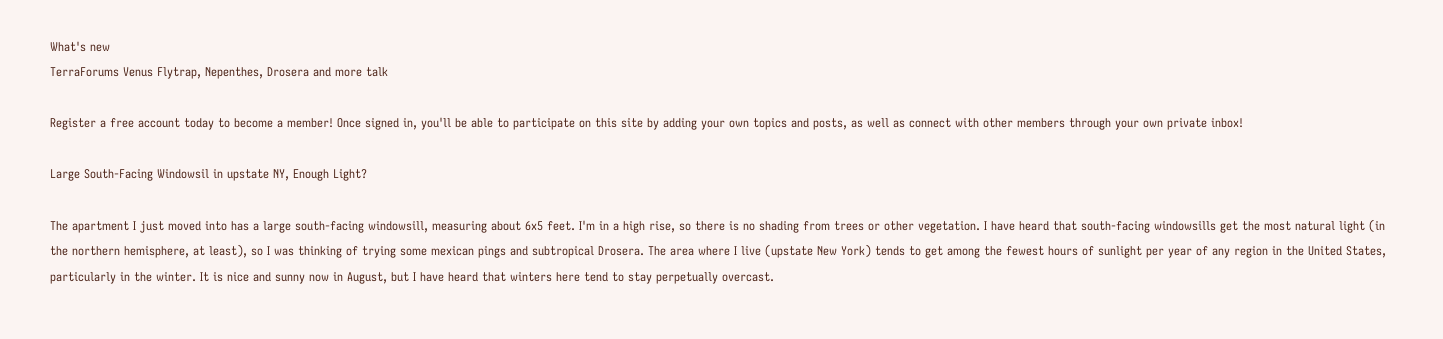What's new
TerraForums Venus Flytrap, Nepenthes, Drosera and more talk

Register a free account today to become a member! Once signed in, you'll be able to participate on this site by adding your own topics and posts, as well as connect with other members through your own private inbox!

Large South-Facing Windowsil in upstate NY, Enough Light?

The apartment I just moved into has a large south-facing windowsill, measuring about 6x5 feet. I'm in a high rise, so there is no shading from trees or other vegetation. I have heard that south-facing windowsills get the most natural light (in the northern hemisphere, at least), so I was thinking of trying some mexican pings and subtropical Drosera. The area where I live (upstate New York) tends to get among the fewest hours of sunlight per year of any region in the United States, particularly in the winter. It is nice and sunny now in August, but I have heard that winters here tend to stay perpetually overcast.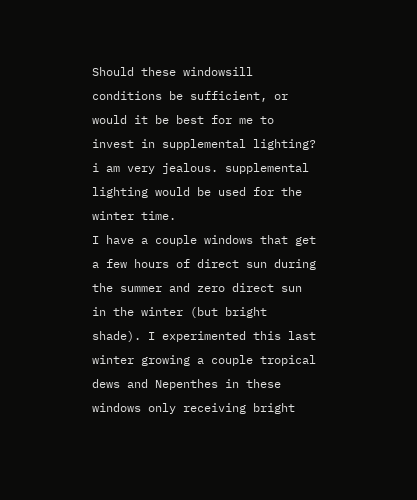Should these windowsill conditions be sufficient, or would it be best for me to invest in supplemental lighting?
i am very jealous. supplemental lighting would be used for the winter time.
I have a couple windows that get a few hours of direct sun during the summer and zero direct sun in the winter (but bright shade). I experimented this last winter growing a couple tropical dews and Nepenthes in these windows only receiving bright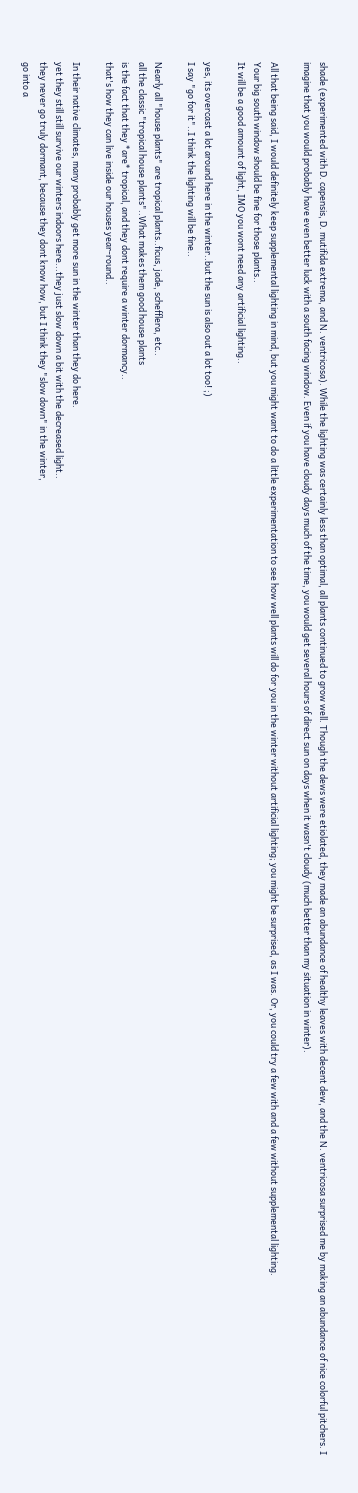shade (experimented with D. capensis, D. mutifida extrema, and N. ventricosa). While the lighting was certainly less than optimal, all plants continued to grow well. Though the dews were etiolated, they made an abundance of healthy leaves with decent dew, and the N. ventricosa surprised me by making an abundance of nice colorful pitchers. I imagine that you would probably have even better luck with a south facing window. Even if you have cloudy days much of the time, you would get several hours of direct sun on days when it wasn't cloudy (much better than my situation in winter).

All that being said, I would definitely keep supplemental lighting in mind, but you might want to do a little experimentation to see how well plants will do for you in the winter without artificial lighting; you might be surprised, as I was. Or, you could try a few with and a few without supplemental lighting.
Your big south window should be fine for those plants..
It will be a good amount of light, IMO you wont need any artificial lighting..

yes, its overcast a lot around here in the winter..but the sun is also out a lot too! ;)
I say "go for it"..I think the lighting will be fine..

Nearly all "house plants" are tropical plants..ficus, jade, schefflera, etc..
all the classic "tropical house plants"..What makes them good house plants
is the fact that they *are* tropical, and they dont require a winter dormancy..
that's how they can live inside our houses year-round..

In their native climates, many probably get more sun in the winter than they do here.
yet they still still survive our winters indoors here...they just slow down a bit with the decreased light..
they never go truly dormant, because they dont know how, but I think they "slow down" in the winter,
go into a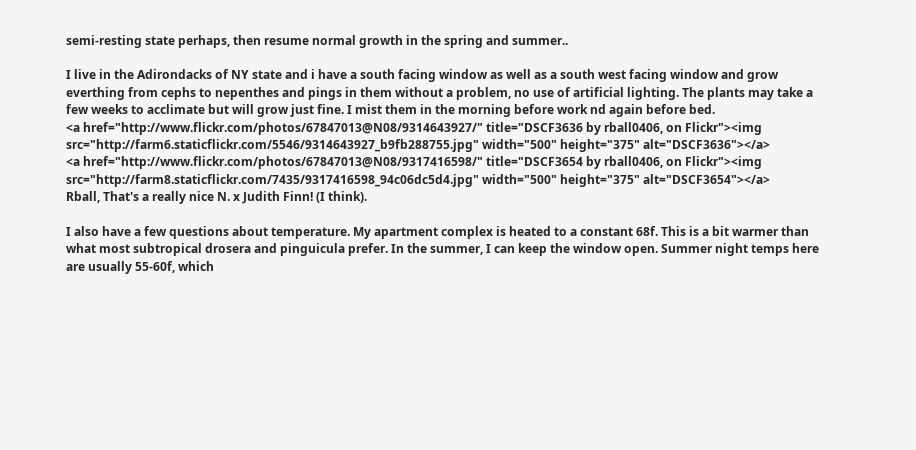semi-resting state perhaps, then resume normal growth in the spring and summer..

I live in the Adirondacks of NY state and i have a south facing window as well as a south west facing window and grow everthing from cephs to nepenthes and pings in them without a problem, no use of artificial lighting. The plants may take a few weeks to acclimate but will grow just fine. I mist them in the morning before work nd again before bed.
<a href="http://www.flickr.com/photos/67847013@N08/9314643927/" title="DSCF3636 by rball0406, on Flickr"><img src="http://farm6.staticflickr.com/5546/9314643927_b9fb288755.jpg" width="500" height="375" alt="DSCF3636"></a>
<a href="http://www.flickr.com/photos/67847013@N08/9317416598/" title="DSCF3654 by rball0406, on Flickr"><img src="http://farm8.staticflickr.com/7435/9317416598_94c06dc5d4.jpg" width="500" height="375" alt="DSCF3654"></a>
Rball, That's a really nice N. x Judith Finn! (I think).

I also have a few questions about temperature. My apartment complex is heated to a constant 68f. This is a bit warmer than what most subtropical drosera and pinguicula prefer. In the summer, I can keep the window open. Summer night temps here are usually 55-60f, which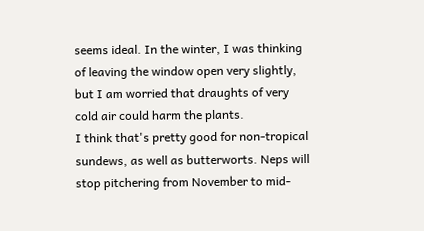seems ideal. In the winter, I was thinking of leaving the window open very slightly, but I am worried that draughts of very cold air could harm the plants.
I think that's pretty good for non-tropical sundews, as well as butterworts. Neps will stop pitchering from November to mid-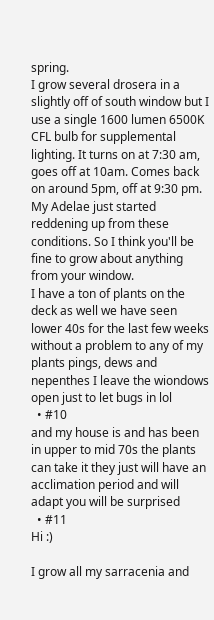spring.
I grow several drosera in a slightly off of south window but I use a single 1600 lumen 6500K CFL bulb for supplemental lighting. It turns on at 7:30 am, goes off at 10am. Comes back on around 5pm, off at 9:30 pm. My Adelae just started reddening up from these conditions. So I think you'll be fine to grow about anything from your window.
I have a ton of plants on the deck as well we have seen lower 40s for the last few weeks without a problem to any of my plants pings, dews and nepenthes I leave the wiondows open just to let bugs in lol
  • #10
and my house is and has been in upper to mid 70s the plants can take it they just will have an acclimation period and will adapt you will be surprised
  • #11
Hi :)

I grow all my sarracenia and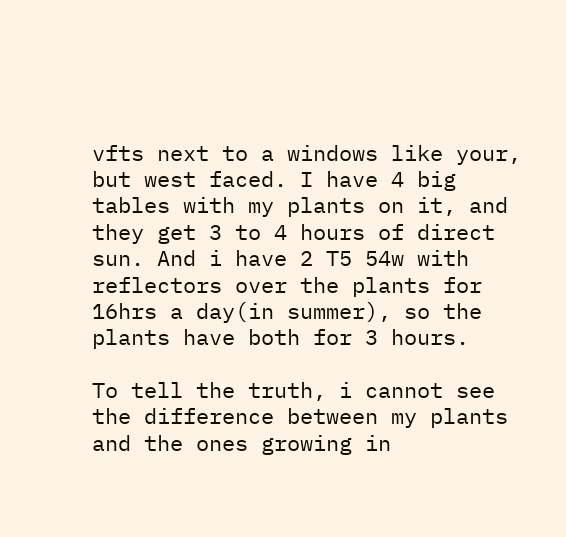vfts next to a windows like your, but west faced. I have 4 big tables with my plants on it, and they get 3 to 4 hours of direct sun. And i have 2 T5 54w with reflectors over the plants for 16hrs a day(in summer), so the plants have both for 3 hours.

To tell the truth, i cannot see the difference between my plants and the ones growing in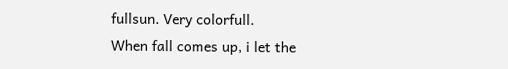fullsun. Very colorfull.
When fall comes up, i let the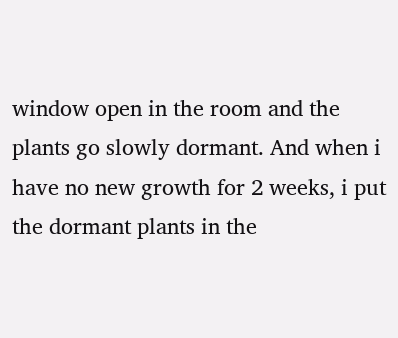window open in the room and the plants go slowly dormant. And when i have no new growth for 2 weeks, i put the dormant plants in the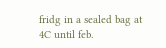fridg in a sealed bag at 4C until feb.